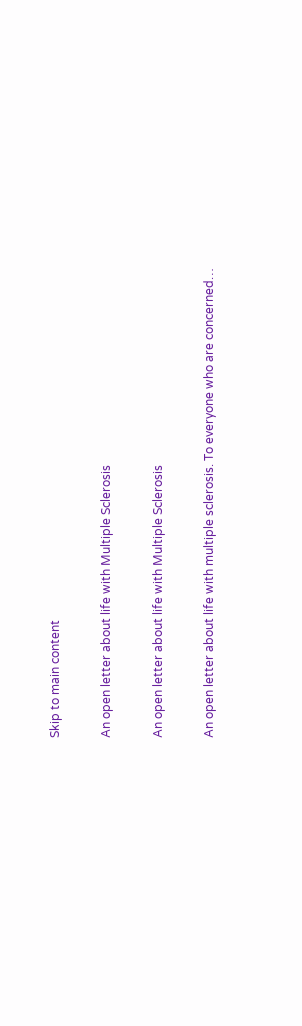Skip to main content

An open letter about life with Multiple Sclerosis

An open letter about life with Multiple Sclerosis

An open letter about life with multiple sclerosis. To everyone who are concerned…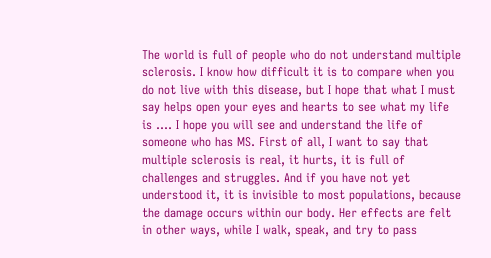The world is full of people who do not understand multiple sclerosis. I know how difficult it is to compare when you do not live with this disease, but I hope that what I must say helps open your eyes and hearts to see what my life is .... I hope you will see and understand the life of someone who has MS. First of all, I want to say that multiple sclerosis is real, it hurts, it is full of challenges and struggles. And if you have not yet understood it, it is invisible to most populations, because the damage occurs within our body. Her effects are felt in other ways, while I walk, speak, and try to pass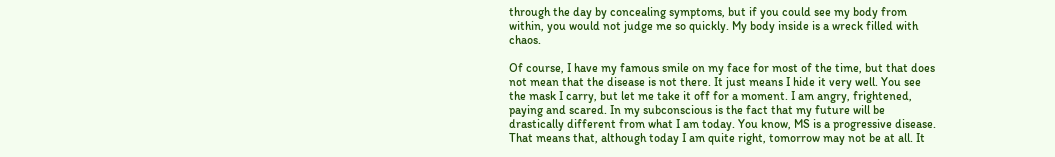through the day by concealing symptoms, but if you could see my body from within, you would not judge me so quickly. My body inside is a wreck filled with chaos.

Of course, I have my famous smile on my face for most of the time, but that does not mean that the disease is not there. It just means I hide it very well. You see the mask I carry, but let me take it off for a moment. I am angry, frightened, paying and scared. In my subconscious is the fact that my future will be drastically different from what I am today. You know, MS is a progressive disease. That means that, although today I am quite right, tomorrow may not be at all. It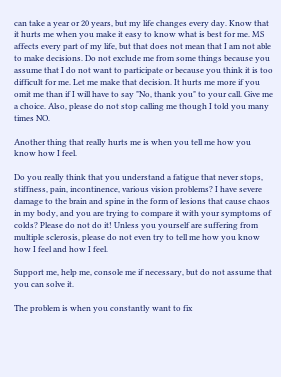can take a year or 20 years, but my life changes every day. Know that it hurts me when you make it easy to know what is best for me. MS affects every part of my life, but that does not mean that I am not able to make decisions. Do not exclude me from some things because you assume that I do not want to participate or because you think it is too difficult for me. Let me make that decision. It hurts me more if you omit me than if I will have to say "No, thank you" to your call. Give me a choice. Also, please do not stop calling me though I told you many times NO.

Another thing that really hurts me is when you tell me how you know how I feel.

Do you really think that you understand a fatigue that never stops, stiffness, pain, incontinence, various vision problems? I have severe damage to the brain and spine in the form of lesions that cause chaos in my body, and you are trying to compare it with your symptoms of colds? Please do not do it! Unless you yourself are suffering from multiple sclerosis, please do not even try to tell me how you know how I feel and how I feel.

Support me, help me, console me if necessary, but do not assume that you can solve it.

The problem is when you constantly want to fix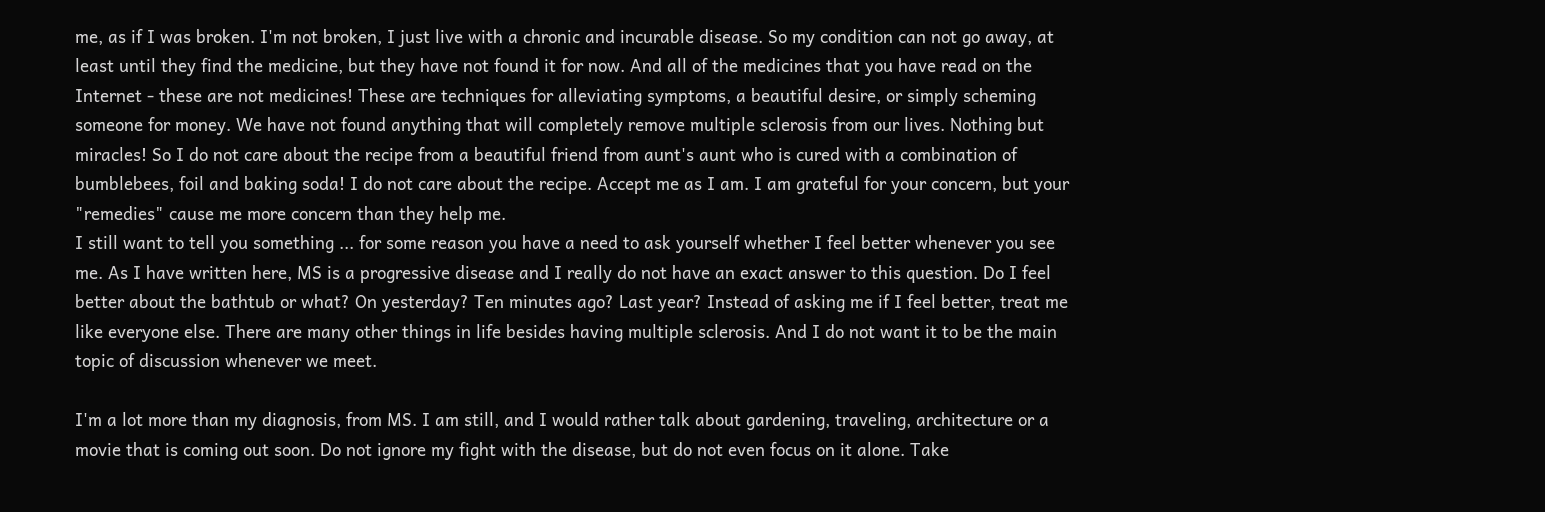me, as if I was broken. I'm not broken, I just live with a chronic and incurable disease. So my condition can not go away, at least until they find the medicine, but they have not found it for now. And all of the medicines that you have read on the Internet - these are not medicines! These are techniques for alleviating symptoms, a beautiful desire, or simply scheming someone for money. We have not found anything that will completely remove multiple sclerosis from our lives. Nothing but miracles! So I do not care about the recipe from a beautiful friend from aunt's aunt who is cured with a combination of bumblebees, foil and baking soda! I do not care about the recipe. Accept me as I am. I am grateful for your concern, but your "remedies" cause me more concern than they help me.
I still want to tell you something ... for some reason you have a need to ask yourself whether I feel better whenever you see me. As I have written here, MS is a progressive disease and I really do not have an exact answer to this question. Do I feel better about the bathtub or what? On yesterday? Ten minutes ago? Last year? Instead of asking me if I feel better, treat me like everyone else. There are many other things in life besides having multiple sclerosis. And I do not want it to be the main topic of discussion whenever we meet.

I'm a lot more than my diagnosis, from MS. I am still, and I would rather talk about gardening, traveling, architecture or a movie that is coming out soon. Do not ignore my fight with the disease, but do not even focus on it alone. Take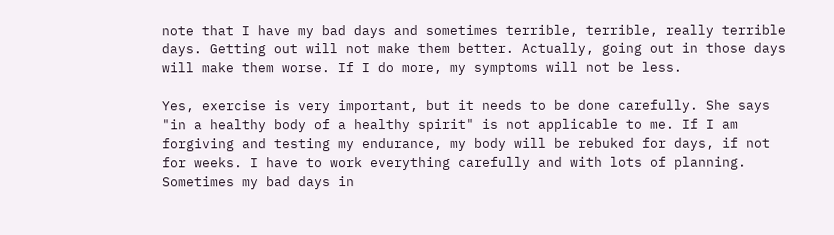note that I have my bad days and sometimes terrible, terrible, really terrible days. Getting out will not make them better. Actually, going out in those days will make them worse. If I do more, my symptoms will not be less.

Yes, exercise is very important, but it needs to be done carefully. She says "in a healthy body of a healthy spirit" is not applicable to me. If I am forgiving and testing my endurance, my body will be rebuked for days, if not for weeks. I have to work everything carefully and with lots of planning. Sometimes my bad days in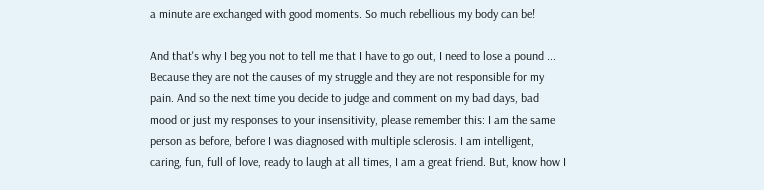a minute are exchanged with good moments. So much rebellious my body can be!

And that's why I beg you not to tell me that I have to go out, I need to lose a pound ... Because they are not the causes of my struggle and they are not responsible for my pain. And so the next time you decide to judge and comment on my bad days, bad mood or just my responses to your insensitivity, please remember this: I am the same person as before, before I was diagnosed with multiple sclerosis. I am intelligent, caring, fun, full of love, ready to laugh at all times, I am a great friend. But, know how I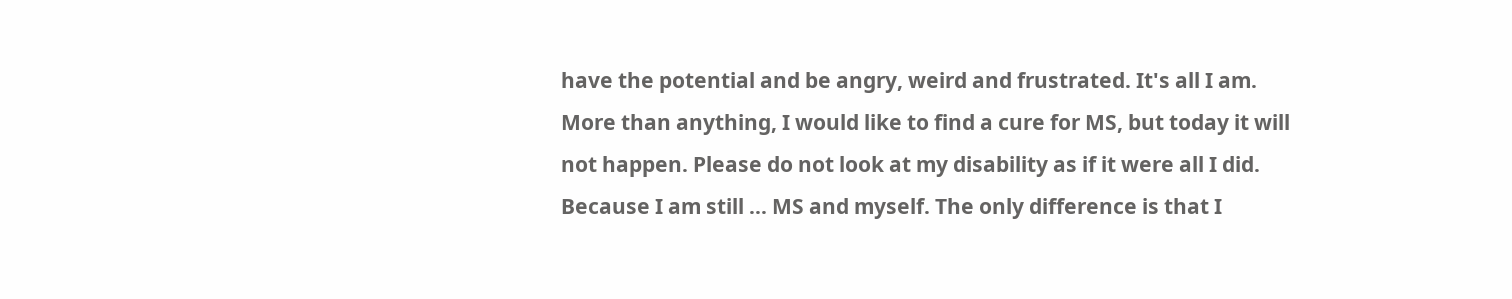have the potential and be angry, weird and frustrated. It's all I am. More than anything, I would like to find a cure for MS, but today it will not happen. Please do not look at my disability as if it were all I did. Because I am still ... MS and myself. The only difference is that I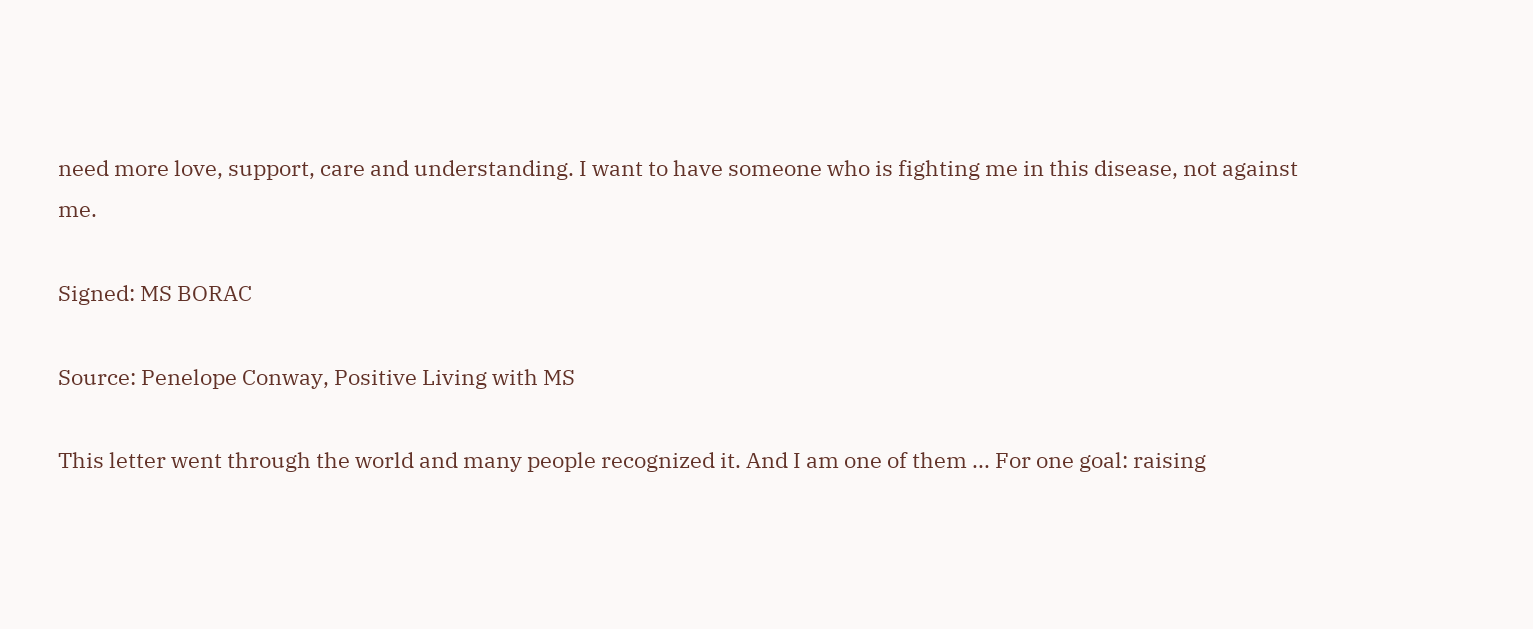need more love, support, care and understanding. I want to have someone who is fighting me in this disease, not against me.

Signed: MS BORAC

Source: Penelope Conway, Positive Living with MS

This letter went through the world and many people recognized it. And I am one of them ... For one goal: raising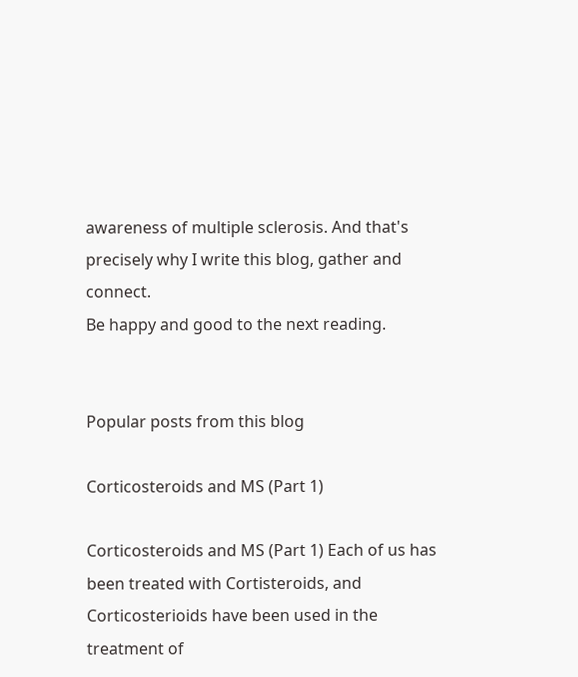awareness of multiple sclerosis. And that's precisely why I write this blog, gather and connect.
Be happy and good to the next reading.


Popular posts from this blog

Corticosteroids and MS (Part 1)

Corticosteroids and MS (Part 1) Each of us has been treated with Cortisteroids, and Corticosterioids have been used in the treatment of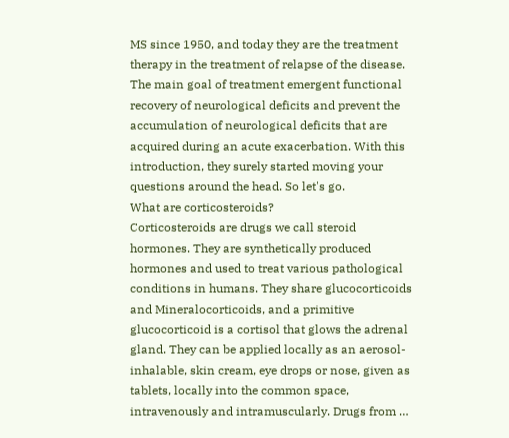MS since 1950, and today they are the treatment therapy in the treatment of relapse of the disease. The main goal of treatment emergent functional recovery of neurological deficits and prevent the accumulation of neurological deficits that are acquired during an acute exacerbation. With this introduction, they surely started moving your questions around the head. So let's go.
What are corticosteroids?
Corticosteroids are drugs we call steroid hormones. They are synthetically produced hormones and used to treat various pathological conditions in humans. They share glucocorticoids and Mineralocorticoids, and a primitive glucocorticoid is a cortisol that glows the adrenal gland. They can be applied locally as an aerosol-inhalable, skin cream, eye drops or nose, given as tablets, locally into the common space, intravenously and intramuscularly. Drugs from …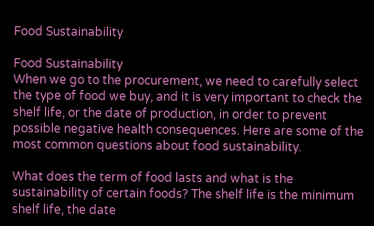Food Sustainability

Food Sustainability
When we go to the procurement, we need to carefully select the type of food we buy, and it is very important to check the shelf life, or the date of production, in order to prevent possible negative health consequences. Here are some of the most common questions about food sustainability.

What does the term of food lasts and what is the sustainability of certain foods? The shelf life is the minimum shelf life, the date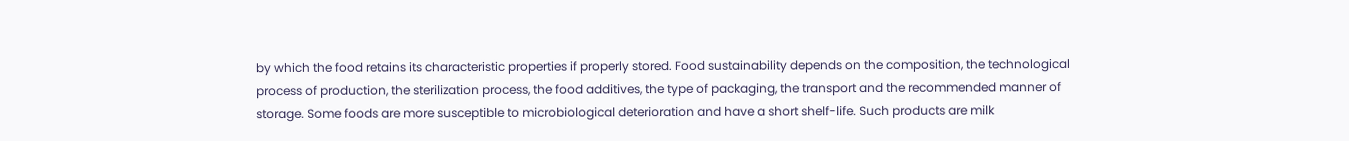by which the food retains its characteristic properties if properly stored. Food sustainability depends on the composition, the technological process of production, the sterilization process, the food additives, the type of packaging, the transport and the recommended manner of storage. Some foods are more susceptible to microbiological deterioration and have a short shelf-life. Such products are milk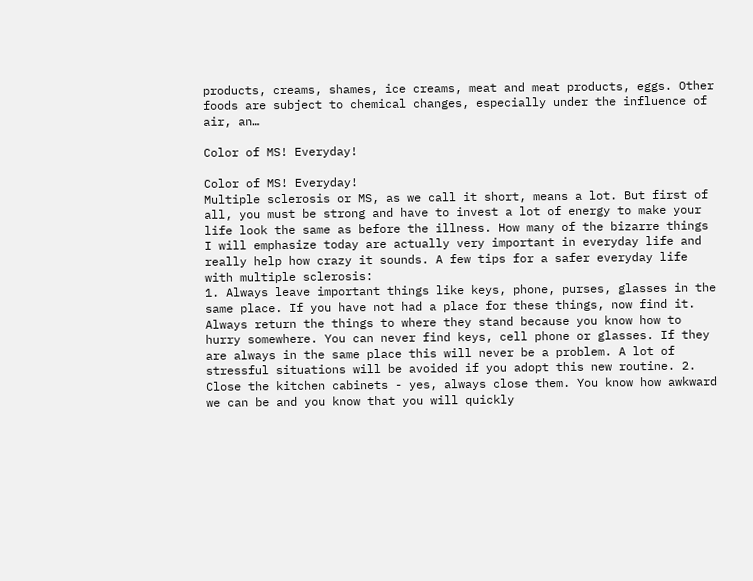products, creams, shames, ice creams, meat and meat products, eggs. Other foods are subject to chemical changes, especially under the influence of air, an…

Color of MS! Everyday!

Color of MS! Everyday!
Multiple sclerosis or MS, as we call it short, means a lot. But first of all, you must be strong and have to invest a lot of energy to make your life look the same as before the illness. How many of the bizarre things I will emphasize today are actually very important in everyday life and really help how crazy it sounds. A few tips for a safer everyday life with multiple sclerosis:
1. Always leave important things like keys, phone, purses, glasses in the same place. If you have not had a place for these things, now find it. Always return the things to where they stand because you know how to hurry somewhere. You can never find keys, cell phone or glasses. If they are always in the same place this will never be a problem. A lot of stressful situations will be avoided if you adopt this new routine. 2. Close the kitchen cabinets - yes, always close them. You know how awkward we can be and you know that you will quickly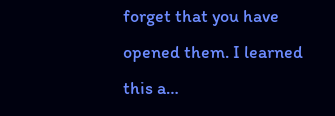forget that you have opened them. I learned this a…